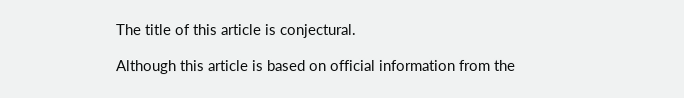The title of this article is conjectural.

Although this article is based on official information from the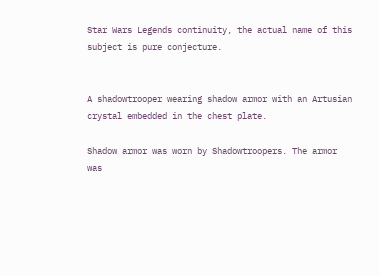Star Wars Legends continuity, the actual name of this subject is pure conjecture.


A shadowtrooper wearing shadow armor with an Artusian crystal embedded in the chest plate.

Shadow armor was worn by Shadowtroopers. The armor was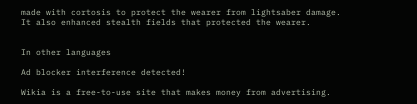made with cortosis to protect the wearer from lightsaber damage. It also enhanced stealth fields that protected the wearer.


In other languages

Ad blocker interference detected!

Wikia is a free-to-use site that makes money from advertising.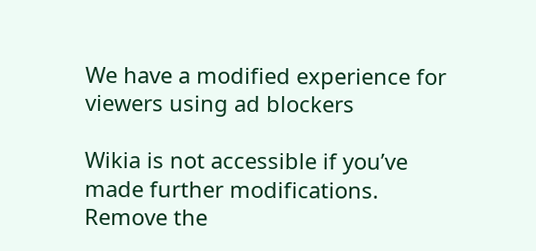We have a modified experience for viewers using ad blockers

Wikia is not accessible if you’ve made further modifications. Remove the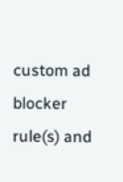custom ad blocker rule(s) and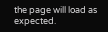the page will load as expected.